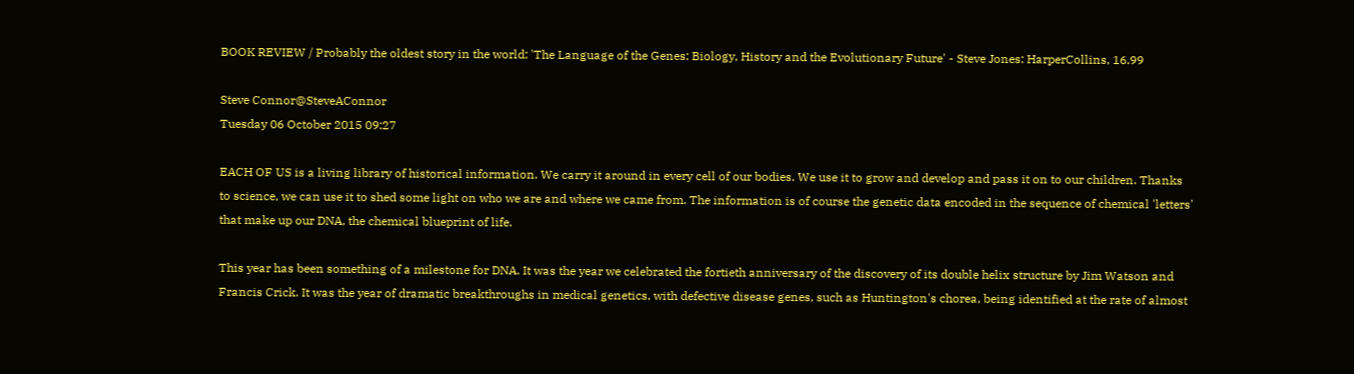BOOK REVIEW / Probably the oldest story in the world: 'The Language of the Genes: Biology, History and the Evolutionary Future' - Steve Jones: HarperCollins, 16.99

Steve Connor@SteveAConnor
Tuesday 06 October 2015 09:27

EACH OF US is a living library of historical information. We carry it around in every cell of our bodies. We use it to grow and develop and pass it on to our children. Thanks to science, we can use it to shed some light on who we are and where we came from. The information is of course the genetic data encoded in the sequence of chemical 'letters' that make up our DNA, the chemical blueprint of life.

This year has been something of a milestone for DNA. It was the year we celebrated the fortieth anniversary of the discovery of its double helix structure by Jim Watson and Francis Crick. It was the year of dramatic breakthroughs in medical genetics, with defective disease genes, such as Huntington's chorea, being identified at the rate of almost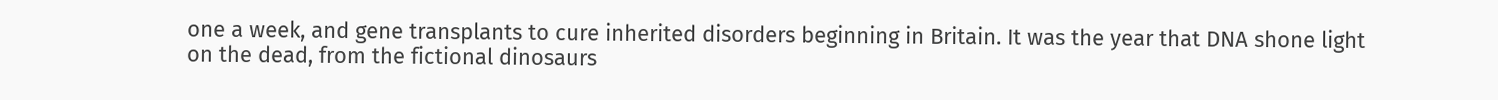one a week, and gene transplants to cure inherited disorders beginning in Britain. It was the year that DNA shone light on the dead, from the fictional dinosaurs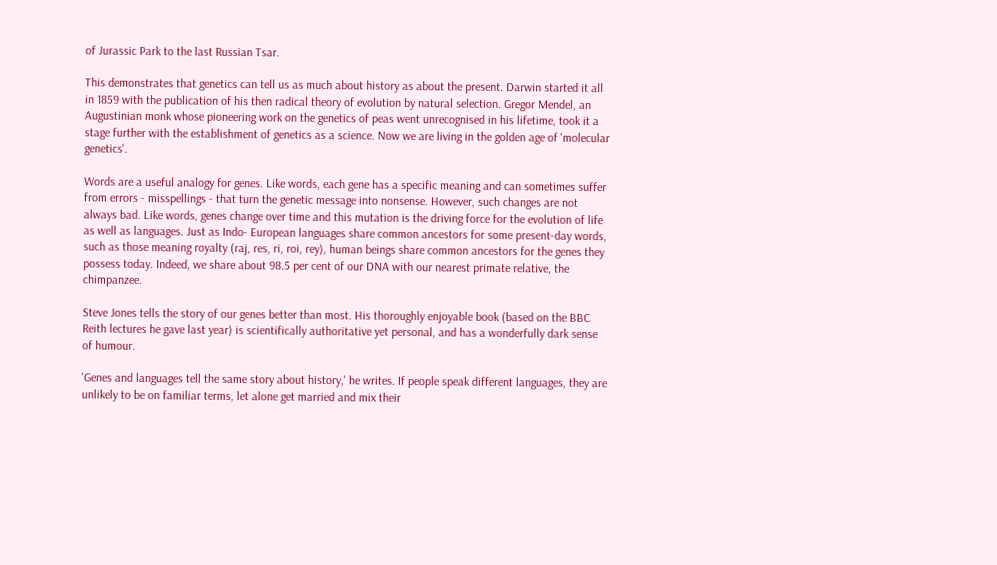of Jurassic Park to the last Russian Tsar.

This demonstrates that genetics can tell us as much about history as about the present. Darwin started it all in 1859 with the publication of his then radical theory of evolution by natural selection. Gregor Mendel, an Augustinian monk whose pioneering work on the genetics of peas went unrecognised in his lifetime, took it a stage further with the establishment of genetics as a science. Now we are living in the golden age of 'molecular genetics'.

Words are a useful analogy for genes. Like words, each gene has a specific meaning and can sometimes suffer from errors - misspellings - that turn the genetic message into nonsense. However, such changes are not always bad. Like words, genes change over time and this mutation is the driving force for the evolution of life as well as languages. Just as Indo- European languages share common ancestors for some present-day words, such as those meaning royalty (raj, res, ri, roi, rey), human beings share common ancestors for the genes they possess today. Indeed, we share about 98.5 per cent of our DNA with our nearest primate relative, the chimpanzee.

Steve Jones tells the story of our genes better than most. His thoroughly enjoyable book (based on the BBC Reith lectures he gave last year) is scientifically authoritative yet personal, and has a wonderfully dark sense of humour.

'Genes and languages tell the same story about history,' he writes. If people speak different languages, they are unlikely to be on familiar terms, let alone get married and mix their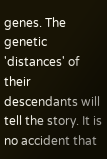genes. The genetic 'distances' of their descendants will tell the story. It is no accident that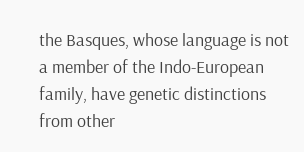the Basques, whose language is not a member of the Indo-European family, have genetic distinctions from other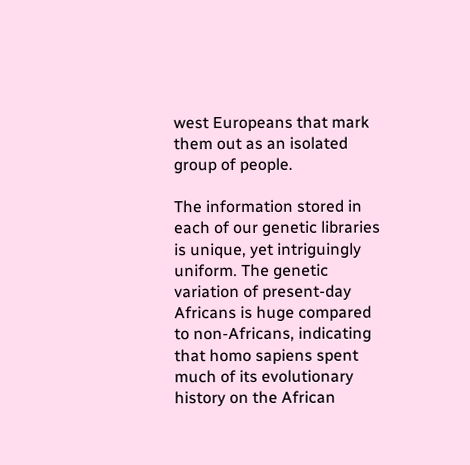west Europeans that mark them out as an isolated group of people.

The information stored in each of our genetic libraries is unique, yet intriguingly uniform. The genetic variation of present-day Africans is huge compared to non-Africans, indicating that homo sapiens spent much of its evolutionary history on the African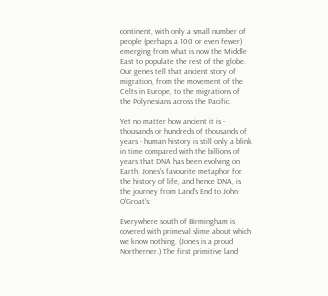continent, with only a small number of people (perhaps a 100 or even fewer) emerging from what is now the Middle East to populate the rest of the globe. Our genes tell that ancient story of migration, from the movement of the Celts in Europe, to the migrations of the Polynesians across the Pacific.

Yet no matter how ancient it is - thousands or hundreds of thousands of years - human history is still only a blink in time compared with the billions of years that DNA has been evolving on Earth. Jones's favourite metaphor for the history of life, and hence DNA, is the journey from Land's End to John O'Groat's:

Everywhere south of Birmingham is covered with primeval slime about which we know nothing. (Jones is a proud Northerner.) The first primitive land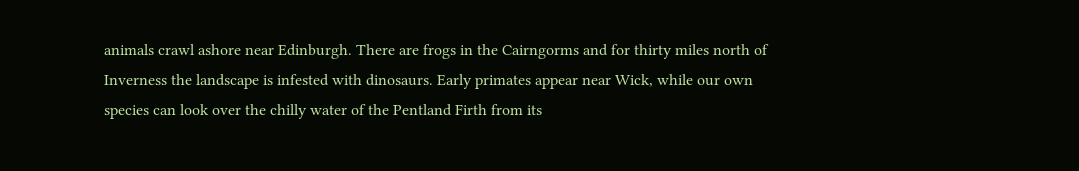animals crawl ashore near Edinburgh. There are frogs in the Cairngorms and for thirty miles north of Inverness the landscape is infested with dinosaurs. Early primates appear near Wick, while our own species can look over the chilly water of the Pentland Firth from its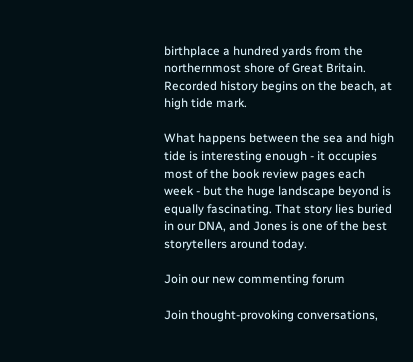birthplace a hundred yards from the northernmost shore of Great Britain. Recorded history begins on the beach, at high tide mark.

What happens between the sea and high tide is interesting enough - it occupies most of the book review pages each week - but the huge landscape beyond is equally fascinating. That story lies buried in our DNA, and Jones is one of the best storytellers around today.

Join our new commenting forum

Join thought-provoking conversations,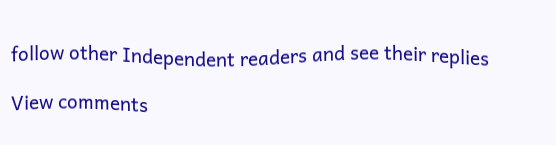follow other Independent readers and see their replies

View comments